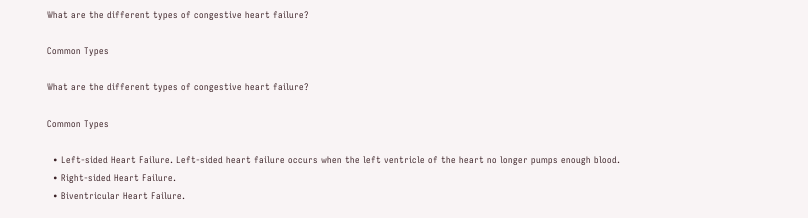What are the different types of congestive heart failure?

Common Types

What are the different types of congestive heart failure?

Common Types

  • Left-sided Heart Failure. Left-sided heart failure occurs when the left ventricle of the heart no longer pumps enough blood.
  • Right-sided Heart Failure.
  • Biventricular Heart Failure.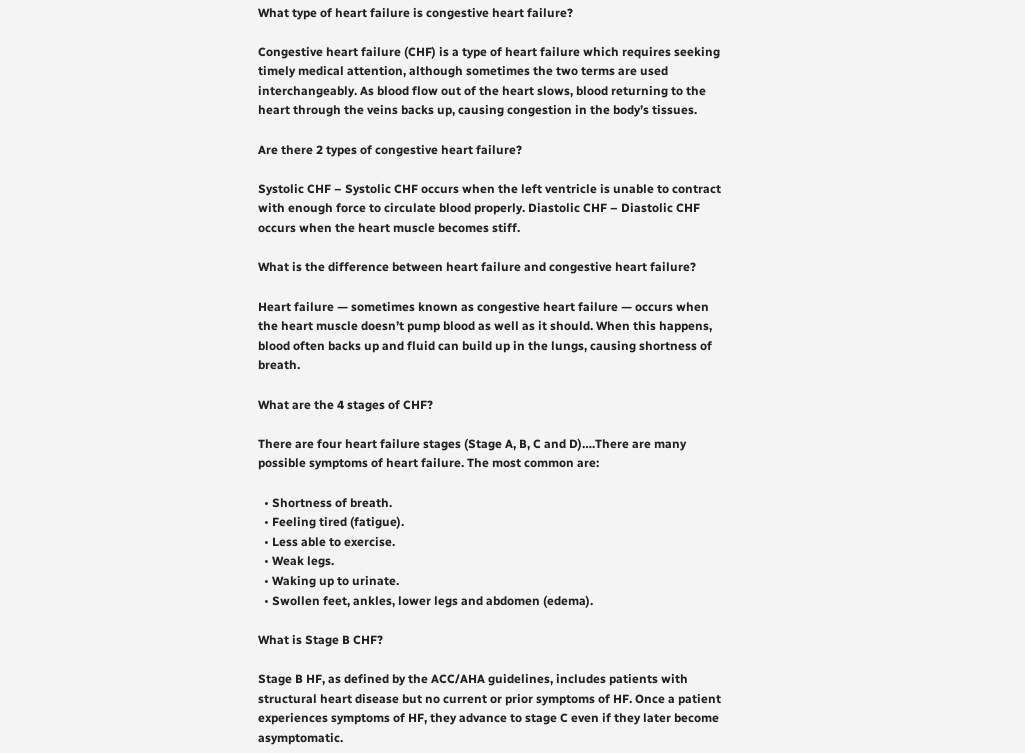What type of heart failure is congestive heart failure?

Congestive heart failure (CHF) is a type of heart failure which requires seeking timely medical attention, although sometimes the two terms are used interchangeably. As blood flow out of the heart slows, blood returning to the heart through the veins backs up, causing congestion in the body’s tissues.

Are there 2 types of congestive heart failure?

Systolic CHF – Systolic CHF occurs when the left ventricle is unable to contract with enough force to circulate blood properly. Diastolic CHF – Diastolic CHF occurs when the heart muscle becomes stiff.

What is the difference between heart failure and congestive heart failure?

Heart failure — sometimes known as congestive heart failure — occurs when the heart muscle doesn’t pump blood as well as it should. When this happens, blood often backs up and fluid can build up in the lungs, causing shortness of breath.

What are the 4 stages of CHF?

There are four heart failure stages (Stage A, B, C and D)….There are many possible symptoms of heart failure. The most common are:

  • Shortness of breath.
  • Feeling tired (fatigue).
  • Less able to exercise.
  • Weak legs.
  • Waking up to urinate.
  • Swollen feet, ankles, lower legs and abdomen (edema).

What is Stage B CHF?

Stage B HF, as defined by the ACC/AHA guidelines, includes patients with structural heart disease but no current or prior symptoms of HF. Once a patient experiences symptoms of HF, they advance to stage C even if they later become asymptomatic.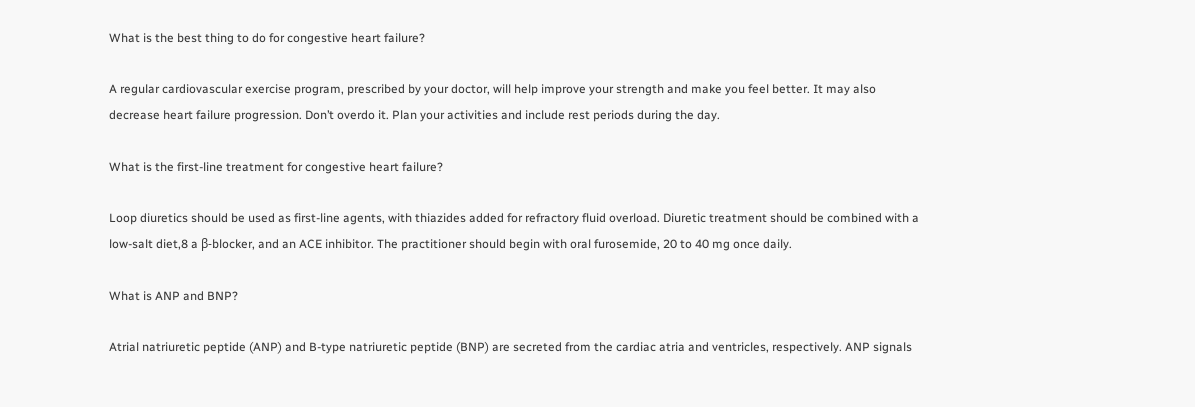What is the best thing to do for congestive heart failure?

A regular cardiovascular exercise program, prescribed by your doctor, will help improve your strength and make you feel better. It may also decrease heart failure progression. Don’t overdo it. Plan your activities and include rest periods during the day.

What is the first-line treatment for congestive heart failure?

Loop diuretics should be used as first-line agents, with thiazides added for refractory fluid overload. Diuretic treatment should be combined with a low-salt diet,8 a β-blocker, and an ACE inhibitor. The practitioner should begin with oral furosemide, 20 to 40 mg once daily.

What is ANP and BNP?

Atrial natriuretic peptide (ANP) and B-type natriuretic peptide (BNP) are secreted from the cardiac atria and ventricles, respectively. ANP signals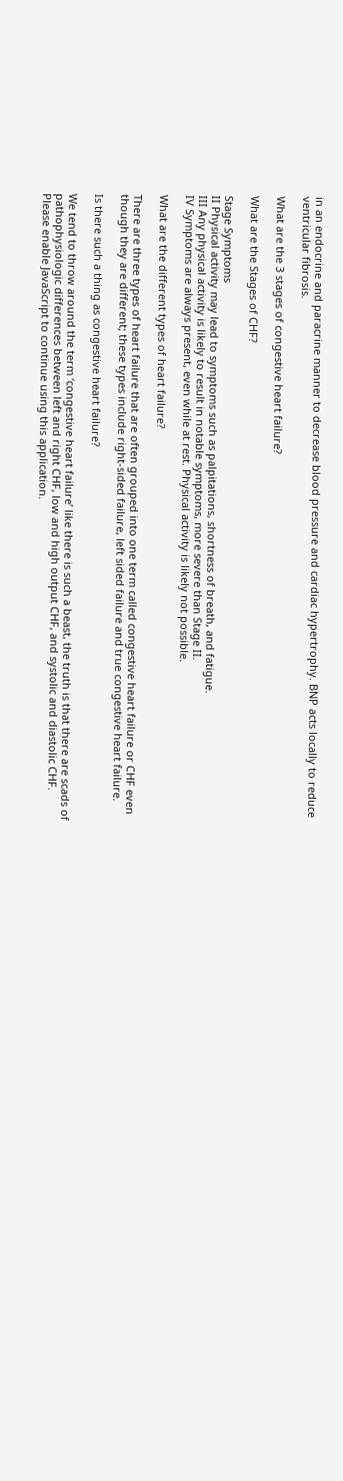in an endocrine and paracrine manner to decrease blood pressure and cardiac hypertrophy. BNP acts locally to reduce ventricular fibrosis.

What are the 3 stages of congestive heart failure?

What are the Stages of CHF?

Stage Symptoms
II Physical activity may lead to symptoms such as palpitations, shortness of breath, and fatigue.
III Any physical activity is likely to result in notable symptoms, more severe than Stage II.
IV Symptoms are always present, even while at rest. Physical activity is likely not possible.

What are the different types of heart failure?

There are three types of heart failure that are often grouped into one term called congestive heart failure or CHF even though they are different; these types include right-sided failure, left sided failure and true congestive heart failure.

Is there such a thing as congestive heart failure?

We tend to throw around the term ‘congestive heart failure’ like there is such a beast, the truth is that there are scads of pathophysiologic differences between left and right CHF, low and high output CHF, and systolic and diastolic CHF. Please enable JavaScript to continue using this application.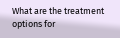What are the treatment options for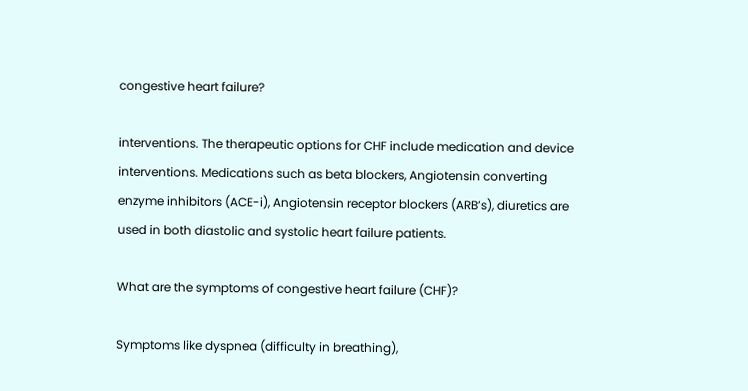congestive heart failure?

interventions. The therapeutic options for CHF include medication and device interventions. Medications such as beta blockers, Angiotensin converting enzyme inhibitors (ACE-i), Angiotensin receptor blockers (ARB’s), diuretics are used in both diastolic and systolic heart failure patients.

What are the symptoms of congestive heart failure (CHF)?

Symptoms like dyspnea (difficulty in breathing),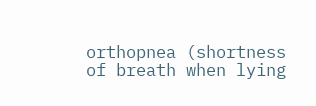orthopnea (shortness of breath when lying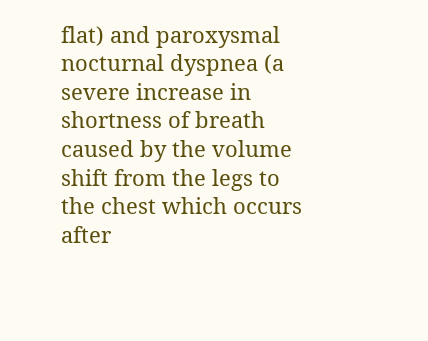flat) and paroxysmal nocturnal dyspnea (a severe increase in shortness of breath caused by the volume shift from the legs to the chest which occurs after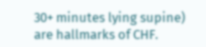30+ minutes lying supine) are hallmarks of CHF.